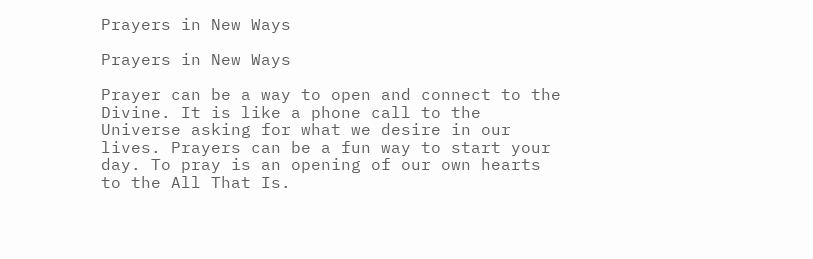Prayers in New Ways

Prayers in New Ways

Prayer can be a way to open and connect to the Divine. It is like a phone call to the Universe asking for what we desire in our lives. Prayers can be a fun way to start your day. To pray is an opening of our own hearts to the All That Is.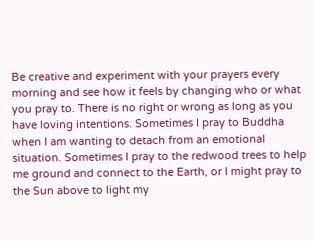Be creative and experiment with your prayers every morning and see how it feels by changing who or what you pray to. There is no right or wrong as long as you have loving intentions. Sometimes I pray to Buddha when I am wanting to detach from an emotional situation. Sometimes I pray to the redwood trees to help me ground and connect to the Earth, or I might pray to the Sun above to light my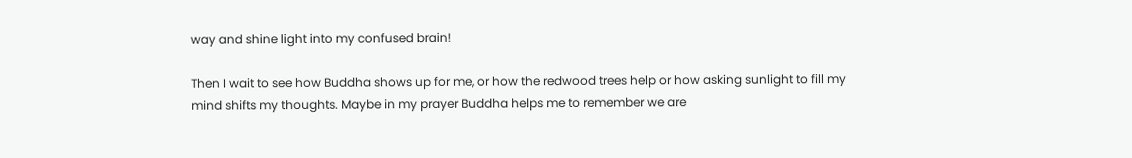way and shine light into my confused brain!

Then I wait to see how Buddha shows up for me, or how the redwood trees help or how asking sunlight to fill my mind shifts my thoughts. Maybe in my prayer Buddha helps me to remember we are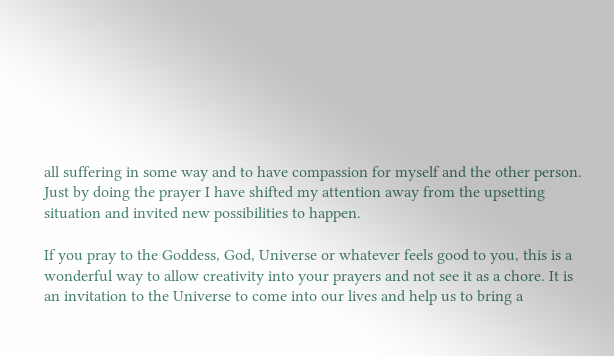all suffering in some way and to have compassion for myself and the other person. Just by doing the prayer I have shifted my attention away from the upsetting situation and invited new possibilities to happen.

If you pray to the Goddess, God, Universe or whatever feels good to you, this is a wonderful way to allow creativity into your prayers and not see it as a chore. It is an invitation to the Universe to come into our lives and help us to bring a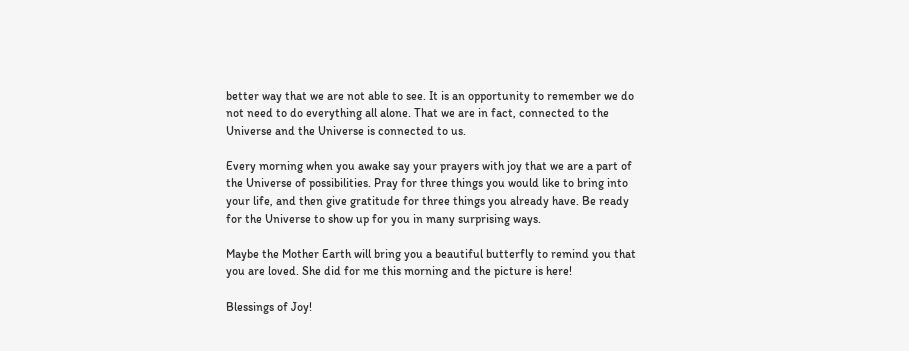better way that we are not able to see. It is an opportunity to remember we do not need to do everything all alone. That we are in fact, connected to the Universe and the Universe is connected to us.

Every morning when you awake say your prayers with joy that we are a part of the Universe of possibilities. Pray for three things you would like to bring into your life, and then give gratitude for three things you already have. Be ready for the Universe to show up for you in many surprising ways.

Maybe the Mother Earth will bring you a beautiful butterfly to remind you that you are loved. She did for me this morning and the picture is here!

Blessings of Joy!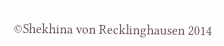©Shekhina von Recklinghausen 2014